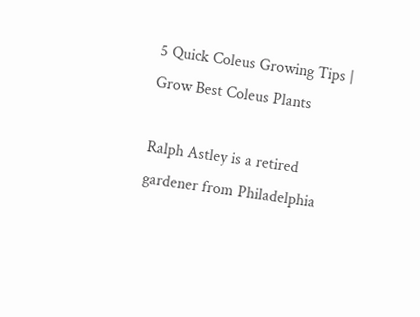5 Quick Coleus Growing Tips | Grow Best Coleus Plants

Ralph Astley is a retired gardener from Philadelphia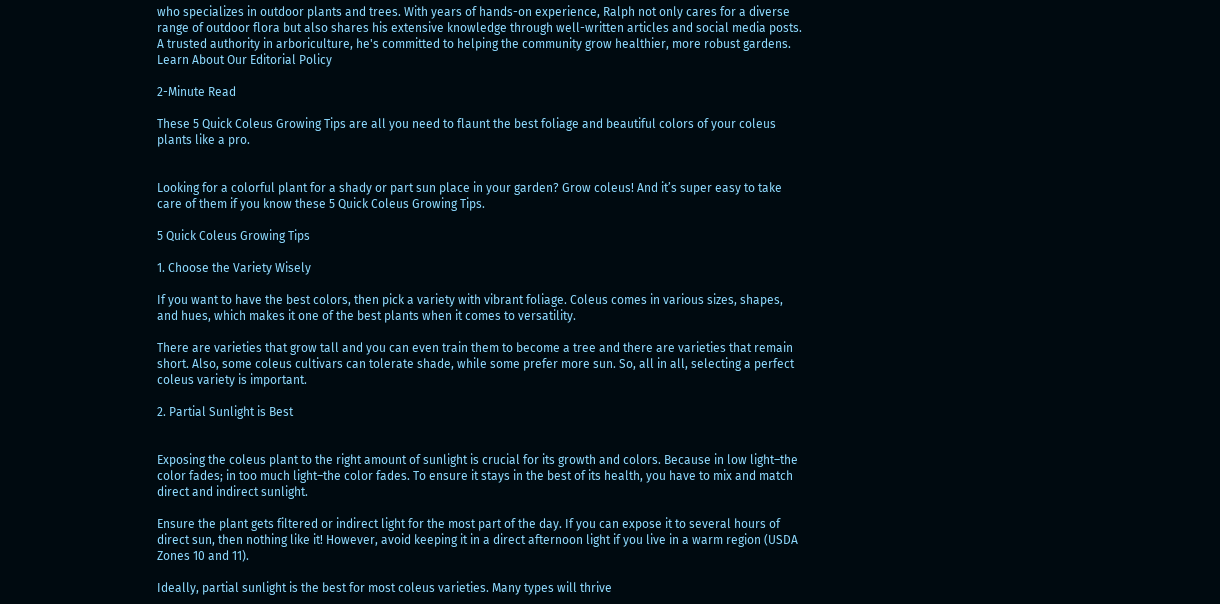who specializes in outdoor plants and trees. With years of hands-on experience, Ralph not only cares for a diverse range of outdoor flora but also shares his extensive knowledge through well-written articles and social media posts. A trusted authority in arboriculture, he's committed to helping the community grow healthier, more robust gardens.
Learn About Our Editorial Policy

2-Minute Read

These 5 Quick Coleus Growing Tips are all you need to flaunt the best foliage and beautiful colors of your coleus plants like a pro.


Looking for a colorful plant for a shady or part sun place in your garden? Grow coleus! And it’s super easy to take care of them if you know these 5 Quick Coleus Growing Tips.

5 Quick Coleus Growing Tips

1. Choose the Variety Wisely

If you want to have the best colors, then pick a variety with vibrant foliage. Coleus comes in various sizes, shapes, and hues, which makes it one of the best plants when it comes to versatility.

There are varieties that grow tall and you can even train them to become a tree and there are varieties that remain short. Also, some coleus cultivars can tolerate shade, while some prefer more sun. So, all in all, selecting a perfect coleus variety is important.

2. Partial Sunlight is Best


Exposing the coleus plant to the right amount of sunlight is crucial for its growth and colors. Because in low light–the color fades; in too much light–the color fades. To ensure it stays in the best of its health, you have to mix and match direct and indirect sunlight.

Ensure the plant gets filtered or indirect light for the most part of the day. If you can expose it to several hours of direct sun, then nothing like it! However, avoid keeping it in a direct afternoon light if you live in a warm region (USDA Zones 10 and 11).

Ideally, partial sunlight is the best for most coleus varieties. Many types will thrive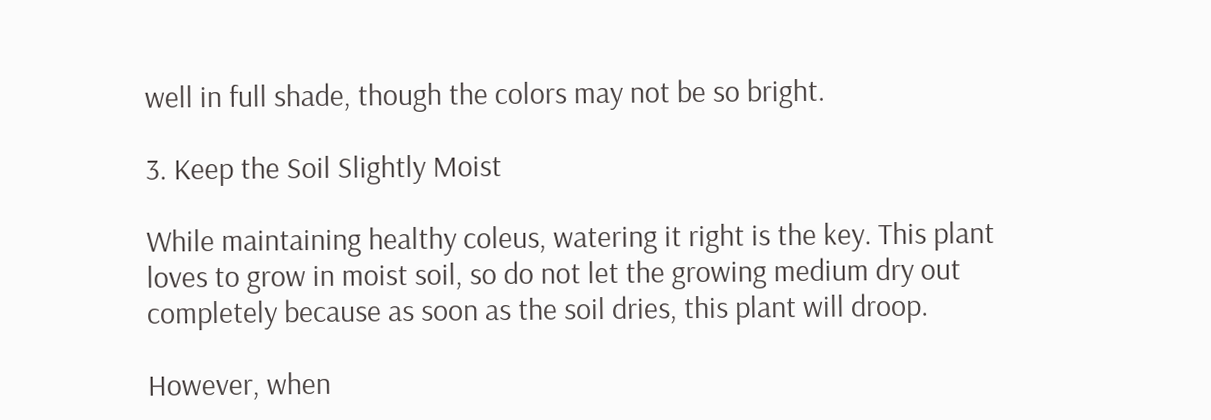well in full shade, though the colors may not be so bright.

3. Keep the Soil Slightly Moist

While maintaining healthy coleus, watering it right is the key. This plant loves to grow in moist soil, so do not let the growing medium dry out completely because as soon as the soil dries, this plant will droop.

However, when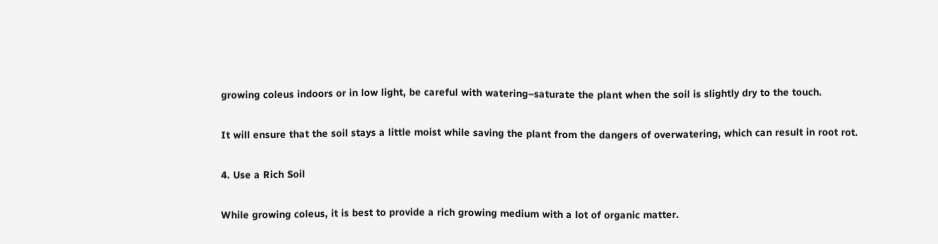growing coleus indoors or in low light, be careful with watering–saturate the plant when the soil is slightly dry to the touch.

It will ensure that the soil stays a little moist while saving the plant from the dangers of overwatering, which can result in root rot.

4. Use a Rich Soil

While growing coleus, it is best to provide a rich growing medium with a lot of organic matter.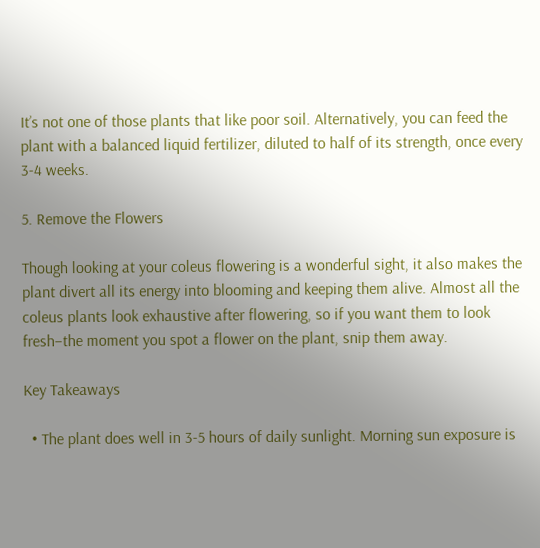It’s not one of those plants that like poor soil. Alternatively, you can feed the plant with a balanced liquid fertilizer, diluted to half of its strength, once every 3-4 weeks.

5. Remove the Flowers

Though looking at your coleus flowering is a wonderful sight, it also makes the plant divert all its energy into blooming and keeping them alive. Almost all the coleus plants look exhaustive after flowering, so if you want them to look fresh–the moment you spot a flower on the plant, snip them away.

Key Takeaways

  • The plant does well in 3-5 hours of daily sunlight. Morning sun exposure is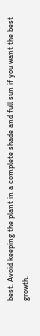best. Avoid keeping the plant in a complete shade and full sun if you want the best growth.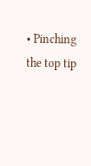• Pinching the top tip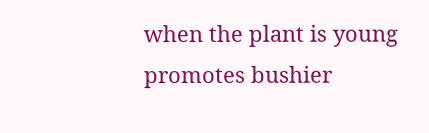when the plant is young promotes bushier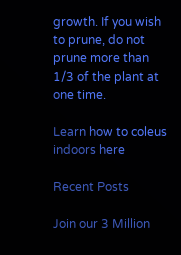growth. If you wish to prune, do not prune more than 1/3 of the plant at one time.

Learn how to coleus indoors here

Recent Posts

Join our 3 Million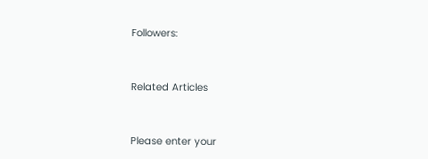Followers:


Related Articles


Please enter your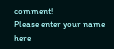comment!
Please enter your name here